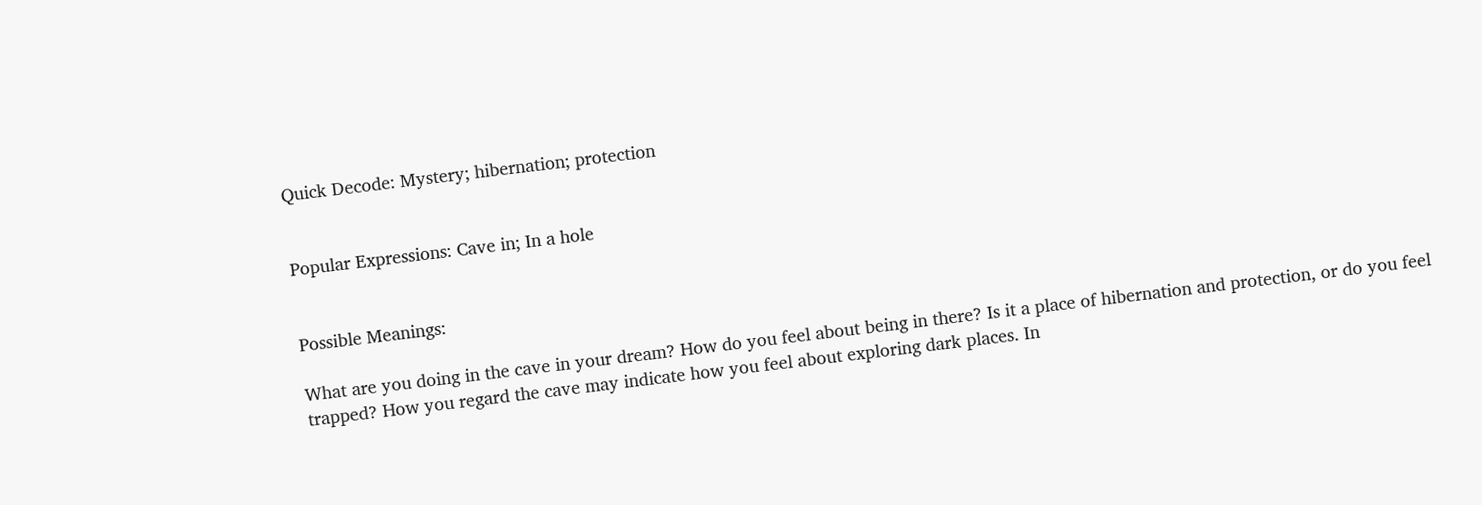Quick Decode: Mystery; hibernation; protection


Popular Expressions: Cave in; In a hole


Possible Meanings:

What are you doing in the cave in your dream? How do you feel about being in there? Is it a place of hibernation and protection, or do you feel trapped? How you regard the cave may indicate how you feel about exploring dark places. In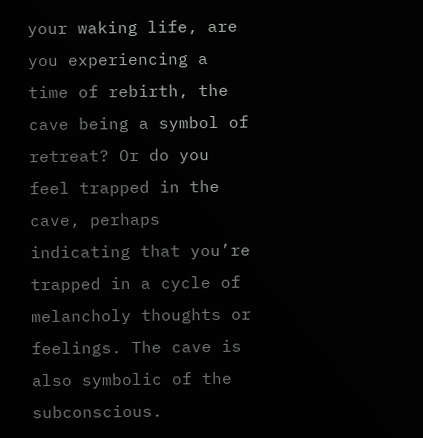your waking life, are you experiencing a time of rebirth, the cave being a symbol of retreat? Or do you feel trapped in the cave, perhaps indicating that you’re trapped in a cycle of melancholy thoughts or feelings. The cave is also symbolic of the subconscious.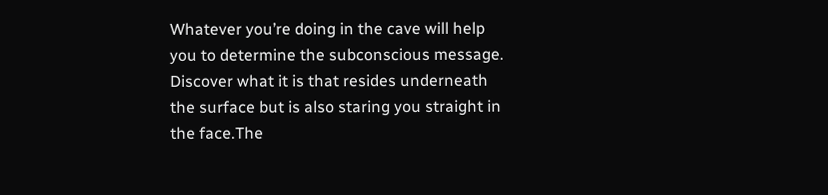Whatever you’re doing in the cave will help you to determine the subconscious message. Discover what it is that resides underneath the surface but is also staring you straight in the face.The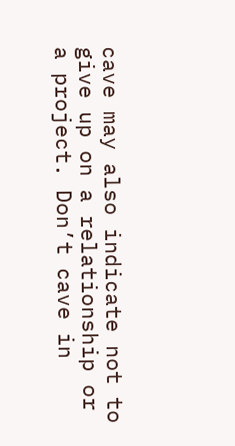cave may also indicate not to give up on a relationship or a project. Don’t cave in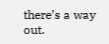there’s a way out.